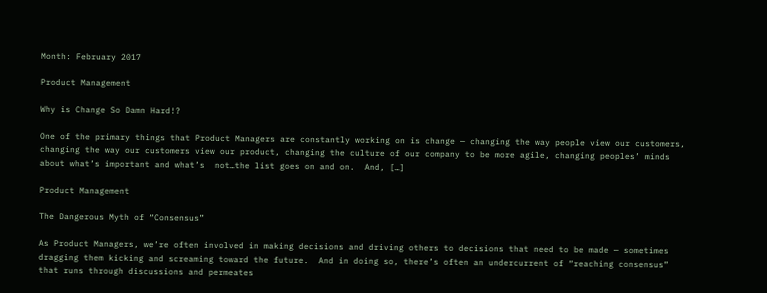Month: February 2017

Product Management

Why is Change So Damn Hard!?

One of the primary things that Product Managers are constantly working on is change — changing the way people view our customers, changing the way our customers view our product, changing the culture of our company to be more agile, changing peoples’ minds about what’s important and what’s  not…the list goes on and on.  And, […]

Product Management

The Dangerous Myth of “Consensus”

As Product Managers, we’re often involved in making decisions and driving others to decisions that need to be made — sometimes dragging them kicking and screaming toward the future.  And in doing so, there’s often an undercurrent of “reaching consensus” that runs through discussions and permeates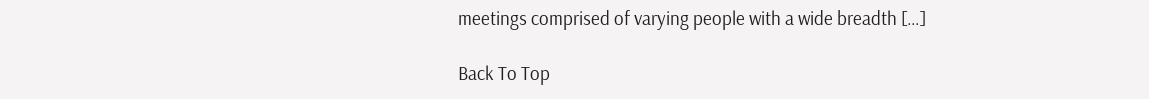meetings comprised of varying people with a wide breadth […]

Back To Top